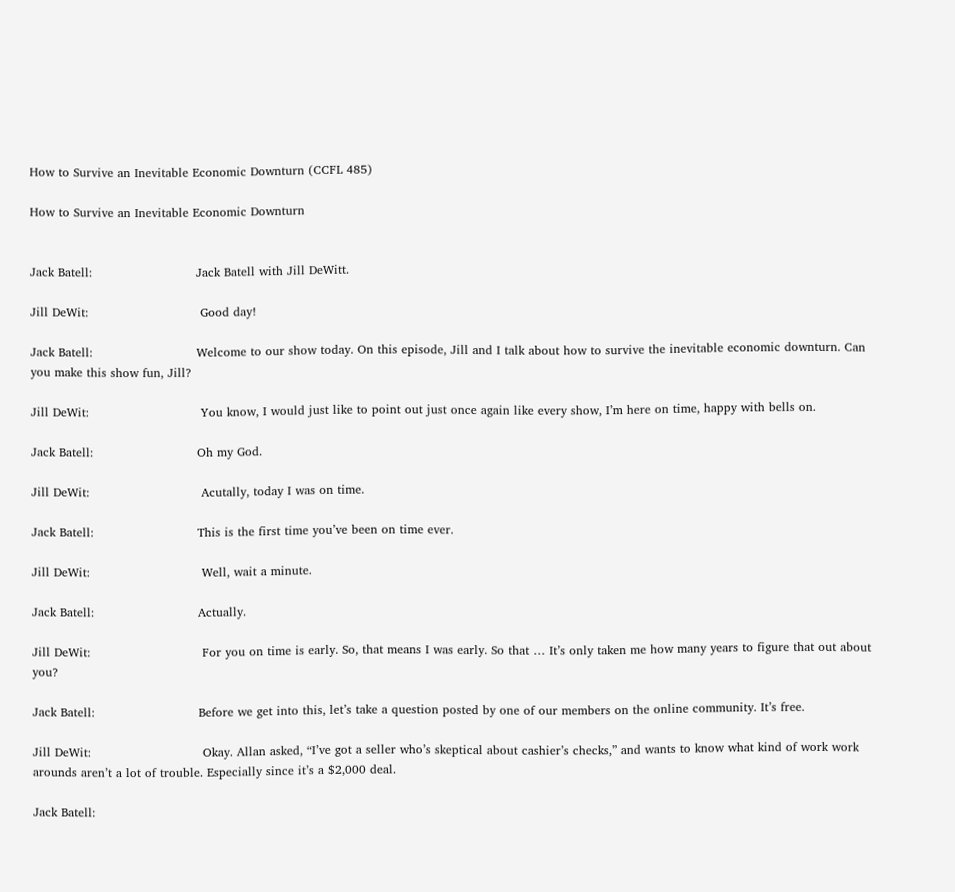How to Survive an Inevitable Economic Downturn (CCFL 485)

How to Survive an Inevitable Economic Downturn


Jack Batell:                          Jack Batell with Jill DeWitt.

Jill DeWit:                            Good day!

Jack Batell:                          Welcome to our show today. On this episode, Jill and I talk about how to survive the inevitable economic downturn. Can you make this show fun, Jill?

Jill DeWit:                            You know, I would just like to point out just once again like every show, I’m here on time, happy with bells on.

Jack Batell:                          Oh my God.

Jill DeWit:                            Acutally, today I was on time.

Jack Batell:                          This is the first time you’ve been on time ever.

Jill DeWit:                            Well, wait a minute.

Jack Batell:                          Actually.

Jill DeWit:                            For you on time is early. So, that means I was early. So that … It’s only taken me how many years to figure that out about you?

Jack Batell:                          Before we get into this, let’s take a question posted by one of our members on the online community. It’s free.

Jill DeWit:                            Okay. Allan asked, “I’ve got a seller who’s skeptical about cashier’s checks,” and wants to know what kind of work work arounds aren’t a lot of trouble. Especially since it’s a $2,000 deal.

Jack Batell: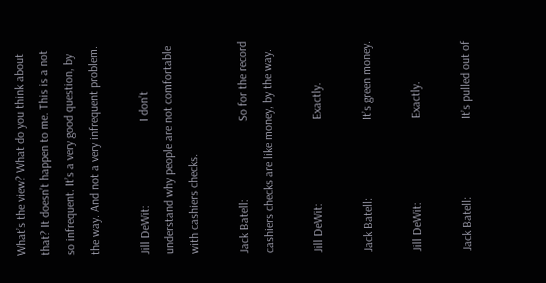What’s the view? What do you think about that? It doesn’t happen to me. This is a not so infrequent. It’s a very good question, by the way. And not a very infrequent problem.

Jill DeWit:                            I don’t understand why people are not comfortable with cashiers checks.

Jack Batell:                          So for the record cashiers checks are like money, by the way.

Jill DeWit:                            Exactly.

Jack Batell:                          It’s green money.

Jill DeWit:                            Exactly.

Jack Batell:                          It’s pulled out of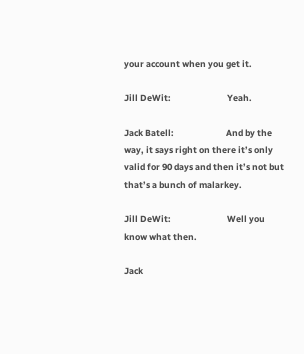your account when you get it.

Jill DeWit:                            Yeah.

Jack Batell:                          And by the way, it says right on there it’s only valid for 90 days and then it’s not but that’s a bunch of malarkey.

Jill DeWit:                            Well you know what then.

Jack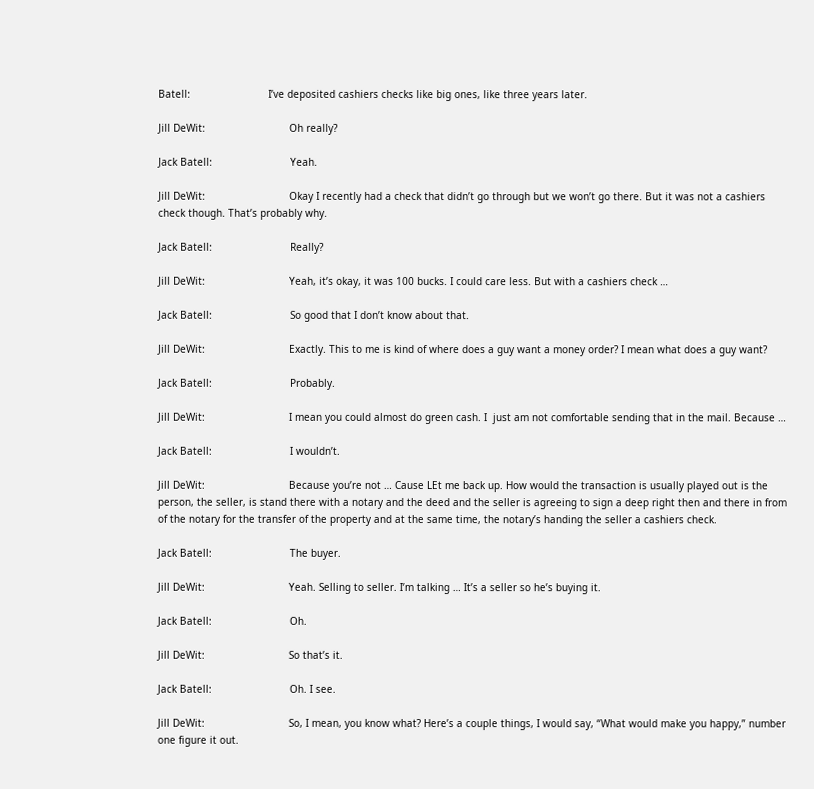Batell:                          I’ve deposited cashiers checks like big ones, like three years later.

Jill DeWit:                            Oh really?

Jack Batell:                          Yeah.

Jill DeWit:                            Okay I recently had a check that didn’t go through but we won’t go there. But it was not a cashiers check though. That’s probably why.

Jack Batell:                          Really?

Jill DeWit:                            Yeah, it’s okay, it was 100 bucks. I could care less. But with a cashiers check …

Jack Batell:                          So good that I don’t know about that.

Jill DeWit:                            Exactly. This to me is kind of where does a guy want a money order? I mean what does a guy want?

Jack Batell:                          Probably.

Jill DeWit:                            I mean you could almost do green cash. I  just am not comfortable sending that in the mail. Because …

Jack Batell:                          I wouldn’t.

Jill DeWit:                            Because you’re not … Cause LEt me back up. How would the transaction is usually played out is the person, the seller, is stand there with a notary and the deed and the seller is agreeing to sign a deep right then and there in from of the notary for the transfer of the property and at the same time, the notary’s handing the seller a cashiers check.

Jack Batell:                          The buyer.

Jill DeWit:                            Yeah. Selling to seller. I’m talking … It’s a seller so he’s buying it.

Jack Batell:                          Oh.

Jill DeWit:                            So that’s it.

Jack Batell:                          Oh. I see.

Jill DeWit:                            So, I mean, you know what? Here’s a couple things, I would say, “What would make you happy,” number one figure it out.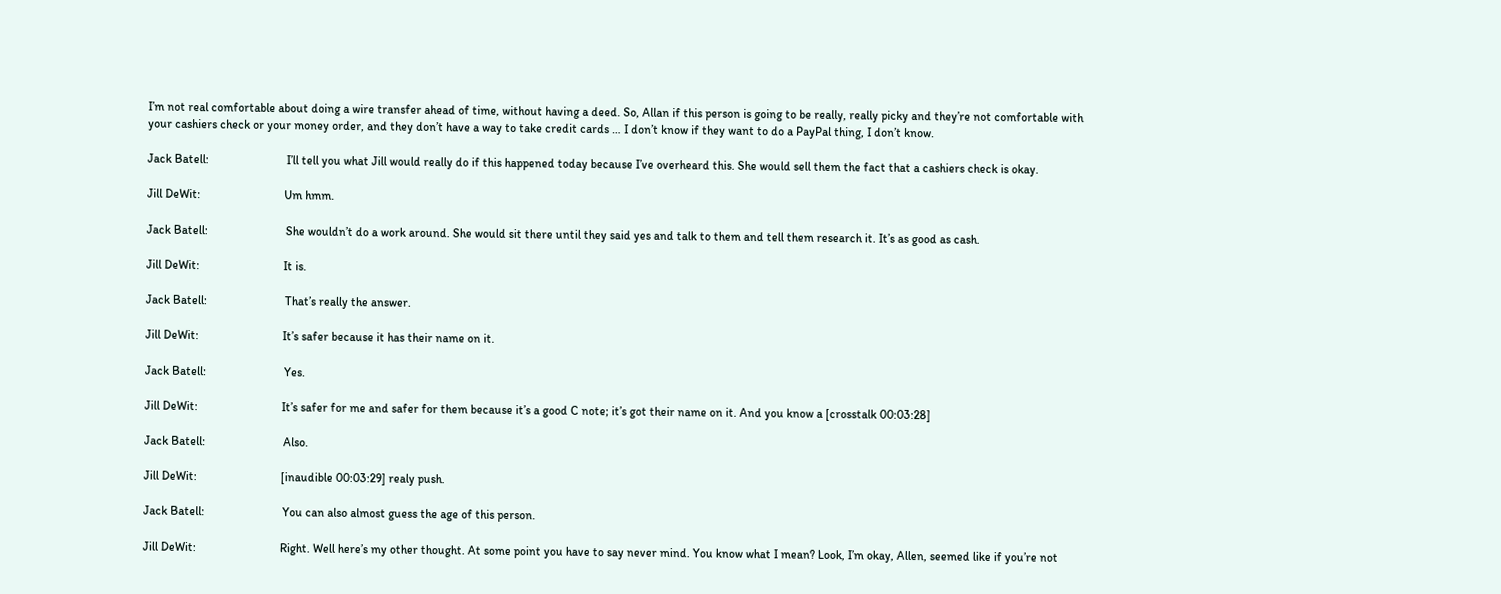I’m not real comfortable about doing a wire transfer ahead of time, without having a deed. So, Allan if this person is going to be really, really picky and they’re not comfortable with your cashiers check or your money order, and they don’t have a way to take credit cards … I don’t know if they want to do a PayPal thing, I don’t know.

Jack Batell:                          I’ll tell you what Jill would really do if this happened today because I’ve overheard this. She would sell them the fact that a cashiers check is okay.

Jill DeWit:                            Um hmm.

Jack Batell:                          She wouldn’t do a work around. She would sit there until they said yes and talk to them and tell them research it. It’s as good as cash.

Jill DeWit:                            It is.

Jack Batell:                          That’s really the answer.

Jill DeWit:                            It’s safer because it has their name on it.

Jack Batell:                          Yes.

Jill DeWit:                            It’s safer for me and safer for them because it’s a good C note; it’s got their name on it. And you know a [crosstalk 00:03:28]

Jack Batell:                          Also.

Jill DeWit:                            [inaudible 00:03:29] realy push.

Jack Batell:                          You can also almost guess the age of this person.

Jill DeWit:                            Right. Well here’s my other thought. At some point you have to say never mind. You know what I mean? Look, I’m okay, Allen, seemed like if you’re not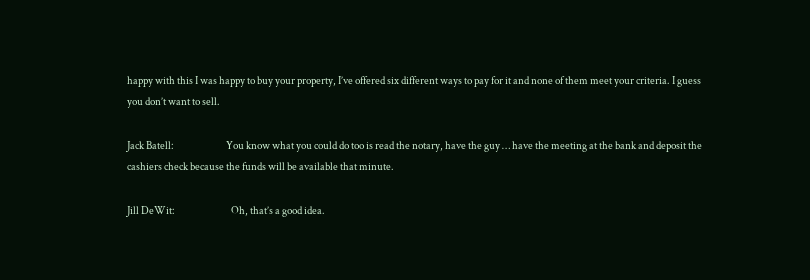happy with this I was happy to buy your property, I’ve offered six different ways to pay for it and none of them meet your criteria. I guess you don’t want to sell.

Jack Batell:                          You know what you could do too is read the notary, have the guy … have the meeting at the bank and deposit the cashiers check because the funds will be available that minute.

Jill DeWit:                            Oh, that’s a good idea.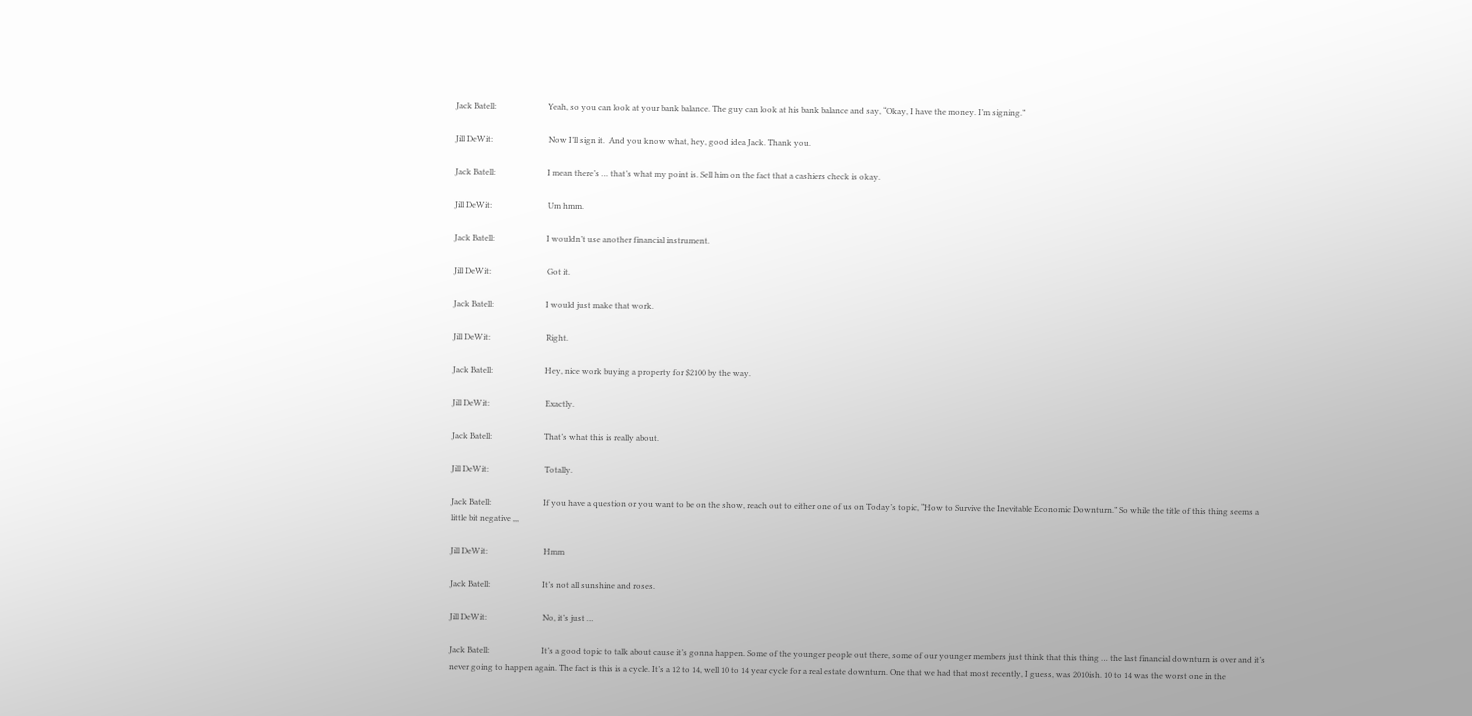Jack Batell:                          Yeah, so you can look at your bank balance. The guy can look at his bank balance and say, “Okay, I have the money. I’m signing.”

Jill DeWit:                            Now I’ll sign it.  And you know what, hey, good idea Jack. Thank you.

Jack Batell:                          I mean there’s … that’s what my point is. Sell him on the fact that a cashiers check is okay.

Jill DeWit:                            Um hmm.

Jack Batell:                          I wouldn’t use another financial instrument.

Jill DeWit:                            Got it.

Jack Batell:                          I would just make that work.

Jill DeWit:                            Right.

Jack Batell:                          Hey, nice work buying a property for $2100 by the way.

Jill DeWit:                            Exactly.

Jack Batell:                          That’s what this is really about.

Jill DeWit:                            Totally.

Jack Batell:                          If you have a question or you want to be on the show, reach out to either one of us on Today’s topic, “How to Survive the Inevitable Economic Downturn.” So while the title of this thing seems a little bit negative ,,,

Jill DeWit:                            Hmm

Jack Batell:                          It’s not all sunshine and roses.

Jill DeWit:                            No, it’s just …

Jack Batell:                          It’s a good topic to talk about cause it’s gonna happen. Some of the younger people out there, some of our younger members just think that this thing … the last financial downturn is over and it’s never going to happen again. The fact is this is a cycle. It’s a 12 to 14, well 10 to 14 year cycle for a real estate downturn. One that we had that most recently, I guess, was 2010ish. 10 to 14 was the worst one in the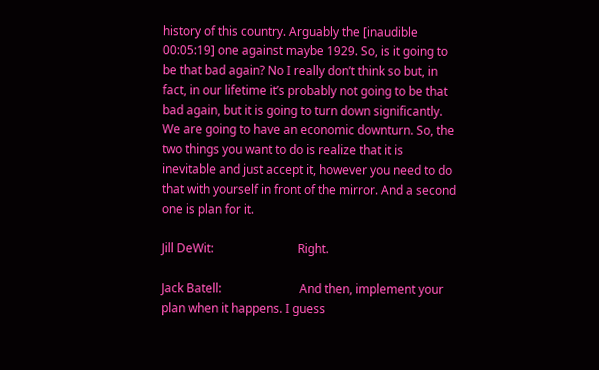history of this country. Arguably the [inaudible 00:05:19] one against maybe 1929. So, is it going to be that bad again? No I really don’t think so but, in fact, in our lifetime it’s probably not going to be that bad again, but it is going to turn down significantly. We are going to have an economic downturn. So, the two things you want to do is realize that it is inevitable and just accept it, however you need to do that with yourself in front of the mirror. And a second one is plan for it.

Jill DeWit:                            Right.

Jack Batell:                          And then, implement your plan when it happens. I guess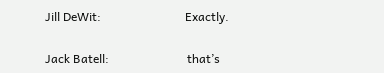Jill DeWit:                            Exactly.

Jack Batell:                          that’s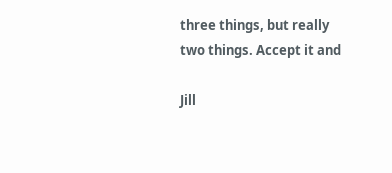three things, but really two things. Accept it and

Jill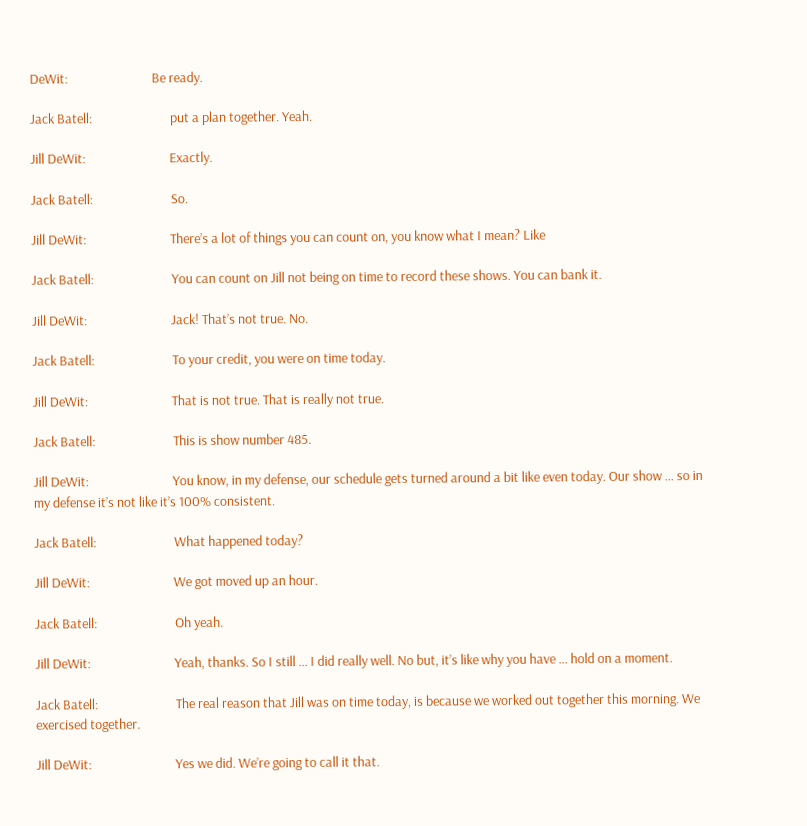DeWit:                            Be ready.

Jack Batell:                          put a plan together. Yeah.

Jill DeWit:                            Exactly.

Jack Batell:                          So.

Jill DeWit:                            There’s a lot of things you can count on, you know what I mean? Like

Jack Batell:                          You can count on Jill not being on time to record these shows. You can bank it.

Jill DeWit:                            Jack! That’s not true. No.

Jack Batell:                          To your credit, you were on time today.

Jill DeWit:                            That is not true. That is really not true.

Jack Batell:                          This is show number 485.

Jill DeWit:                            You know, in my defense, our schedule gets turned around a bit like even today. Our show … so in my defense it’s not like it’s 100% consistent.

Jack Batell:                          What happened today?

Jill DeWit:                            We got moved up an hour.

Jack Batell:                          Oh yeah.

Jill DeWit:                            Yeah, thanks. So I still … I did really well. No but, it’s like why you have … hold on a moment.

Jack Batell:                          The real reason that Jill was on time today, is because we worked out together this morning. We exercised together.

Jill DeWit:                            Yes we did. We’re going to call it that.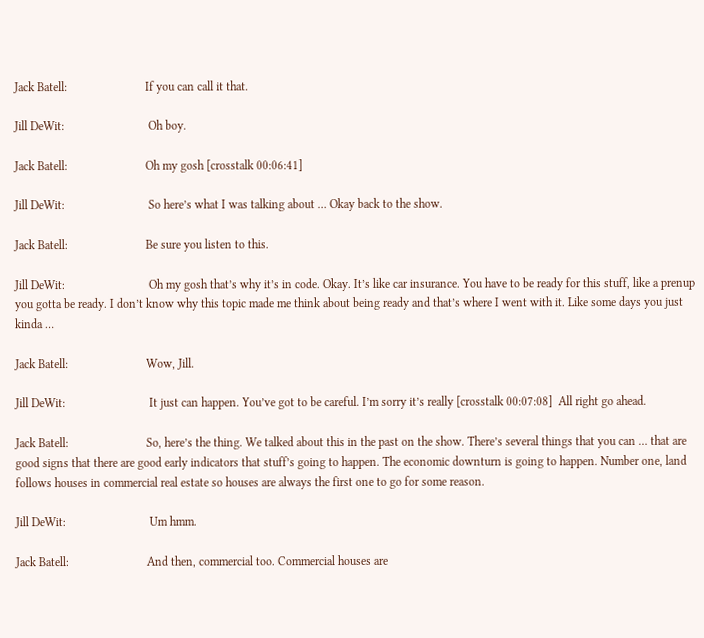Jack Batell:                          If you can call it that.

Jill DeWit:                            Oh boy.

Jack Batell:                          Oh my gosh [crosstalk 00:06:41]

Jill DeWit:                            So here’s what I was talking about … Okay back to the show.

Jack Batell:                          Be sure you listen to this.

Jill DeWit:                            Oh my gosh that’s why it’s in code. Okay. It’s like car insurance. You have to be ready for this stuff, like a prenup you gotta be ready. I don’t know why this topic made me think about being ready and that’s where I went with it. Like some days you just kinda …

Jack Batell:                          Wow, Jill.

Jill DeWit:                            It just can happen. You’ve got to be careful. I’m sorry it’s really [crosstalk 00:07:08]  All right go ahead.

Jack Batell:                          So, here’s the thing. We talked about this in the past on the show. There’s several things that you can … that are good signs that there are good early indicators that stuff’s going to happen. The economic downturn is going to happen. Number one, land follows houses in commercial real estate so houses are always the first one to go for some reason.

Jill DeWit:                            Um hmm.

Jack Batell:                          And then, commercial too. Commercial houses are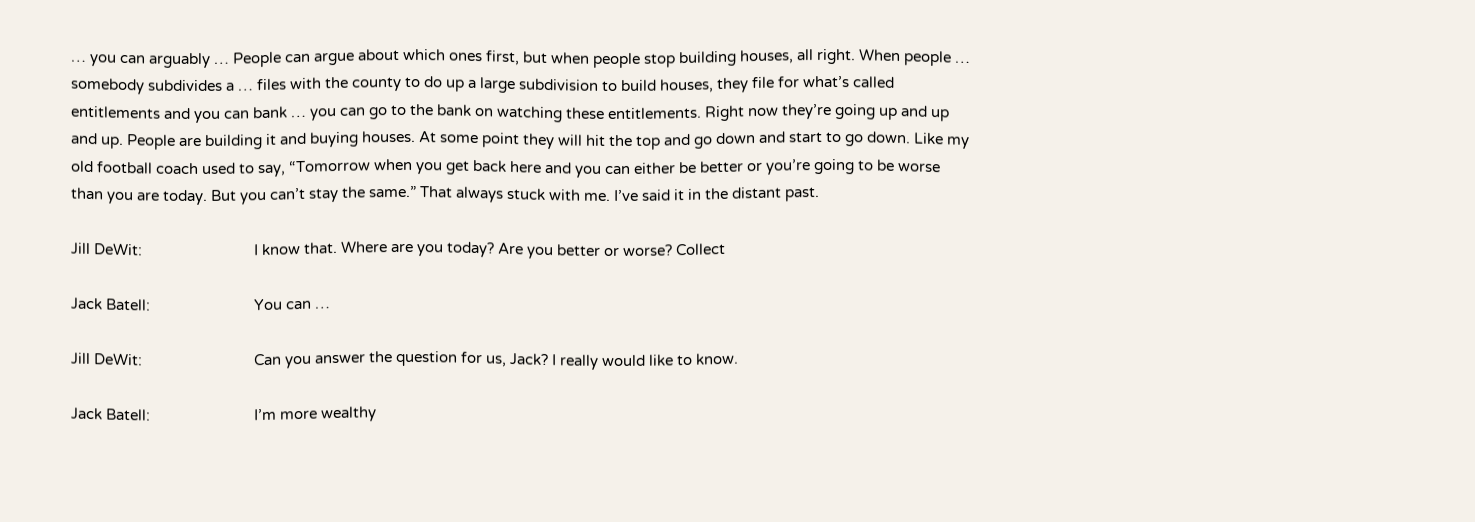… you can arguably … People can argue about which ones first, but when people stop building houses, all right. When people … somebody subdivides a … files with the county to do up a large subdivision to build houses, they file for what’s called entitlements and you can bank … you can go to the bank on watching these entitlements. Right now they’re going up and up and up. People are building it and buying houses. At some point they will hit the top and go down and start to go down. Like my old football coach used to say, “Tomorrow when you get back here and you can either be better or you’re going to be worse than you are today. But you can’t stay the same.” That always stuck with me. I’ve said it in the distant past.

Jill DeWit:                            I know that. Where are you today? Are you better or worse? Collect

Jack Batell:                          You can …

Jill DeWit:                            Can you answer the question for us, Jack? I really would like to know.

Jack Batell:                          I’m more wealthy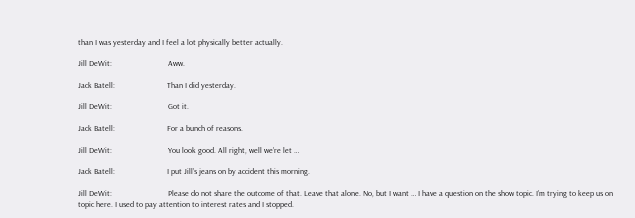than I was yesterday and I feel a lot physically better actually.

Jill DeWit:                            Aww.

Jack Batell:                          Than I did yesterday.

Jill DeWit:                            Got it.

Jack Batell:                          For a bunch of reasons.

Jill DeWit:                            You look good. All right, well we’re let …

Jack Batell:                          I put Jill’s jeans on by accident this morning.

Jill DeWit:                            Please do not share the outcome of that. Leave that alone. No, but I want … I have a question on the show topic. I’m trying to keep us on topic here. I used to pay attention to interest rates and I stopped.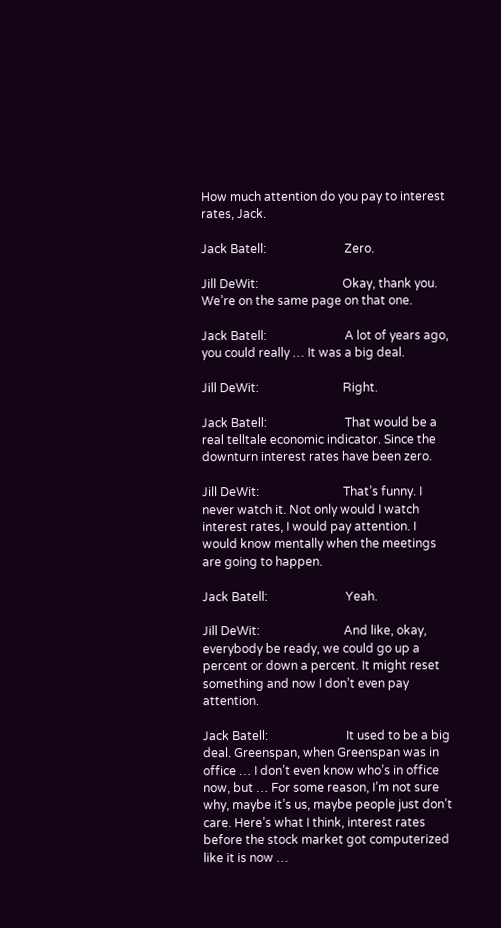How much attention do you pay to interest rates, Jack.

Jack Batell:                          Zero.

Jill DeWit:                            Okay, thank you. We’re on the same page on that one.

Jack Batell:                          A lot of years ago, you could really … It was a big deal.

Jill DeWit:                            Right.

Jack Batell:                          That would be a real telltale economic indicator. Since the downturn interest rates have been zero.

Jill DeWit:                            That’s funny. I never watch it. Not only would I watch interest rates, I would pay attention. I would know mentally when the meetings are going to happen.

Jack Batell:                          Yeah.

Jill DeWit:                            And like, okay, everybody be ready, we could go up a percent or down a percent. It might reset something and now I don’t even pay attention.

Jack Batell:                          It used to be a big deal. Greenspan, when Greenspan was in office … I don’t even know who’s in office now, but … For some reason, I’m not sure why, maybe it’s us, maybe people just don’t care. Here’s what I think, interest rates before the stock market got computerized like it is now …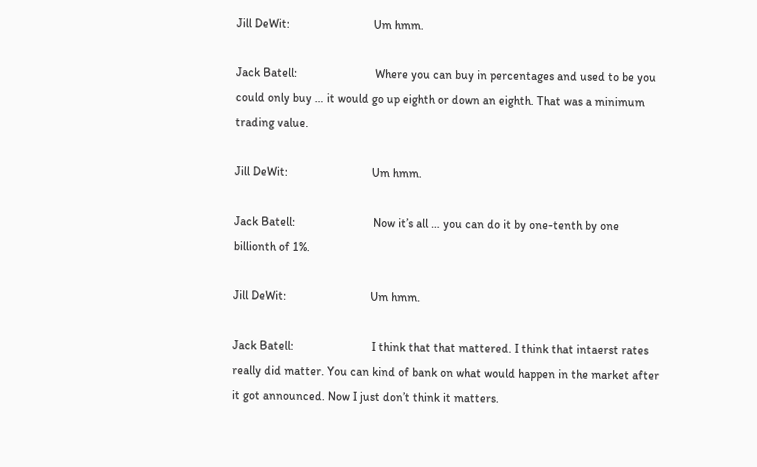Jill DeWit:                            Um hmm.

Jack Batell:                          Where you can buy in percentages and used to be you could only buy … it would go up eighth or down an eighth. That was a minimum trading value.

Jill DeWit:                            Um hmm.

Jack Batell:                          Now it’s all … you can do it by one-tenth by one billionth of 1%.

Jill DeWit:                            Um hmm.

Jack Batell:                          I think that that mattered. I think that intaerst rates really did matter. You can kind of bank on what would happen in the market after it got announced. Now I just don’t think it matters.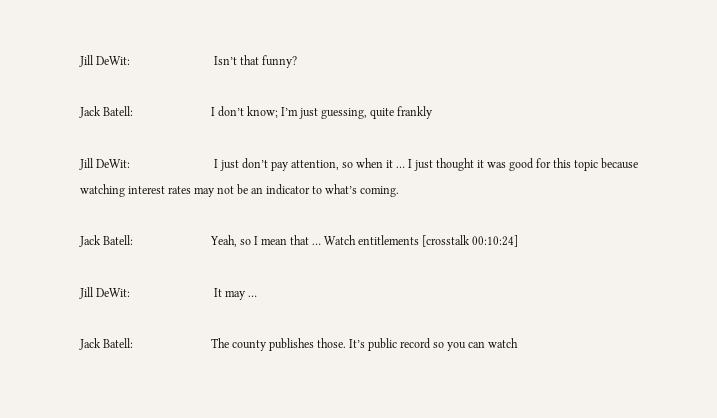Jill DeWit:                            Isn’t that funny?

Jack Batell:                          I don’t know; I’m just guessing, quite frankly

Jill DeWit:                            I just don’t pay attention, so when it … I just thought it was good for this topic because watching interest rates may not be an indicator to what’s coming.

Jack Batell:                          Yeah, so I mean that … Watch entitlements [crosstalk 00:10:24]

Jill DeWit:                            It may …

Jack Batell:                          The county publishes those. It’s public record so you can watch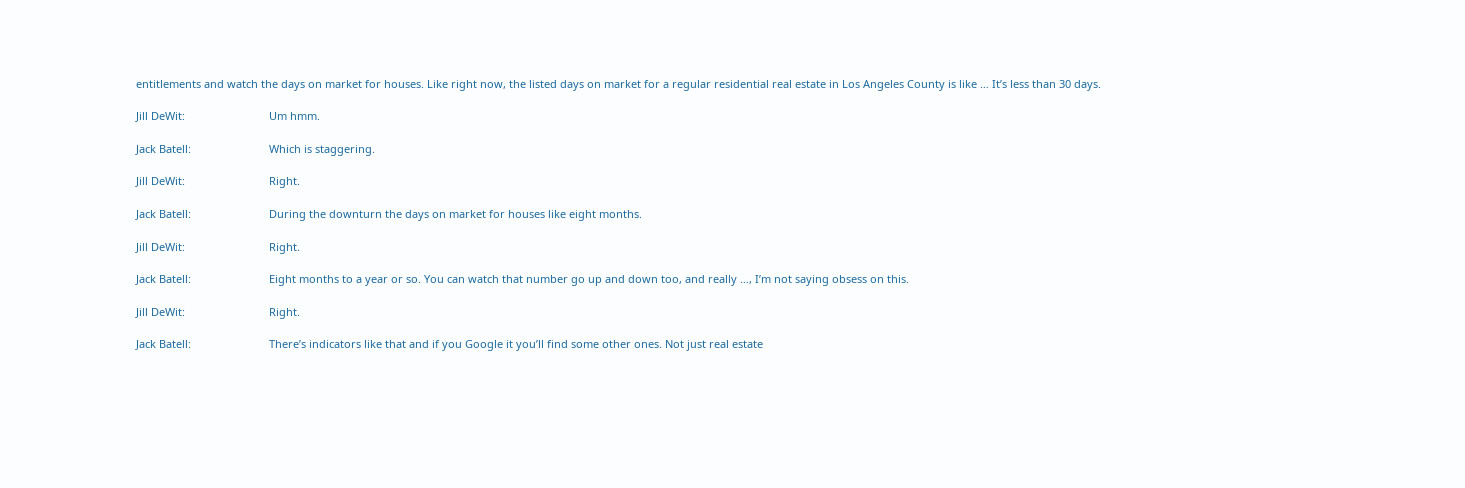entitlements and watch the days on market for houses. Like right now, the listed days on market for a regular residential real estate in Los Angeles County is like … It’s less than 30 days.

Jill DeWit:                            Um hmm.

Jack Batell:                          Which is staggering.

Jill DeWit:                            Right.

Jack Batell:                          During the downturn the days on market for houses like eight months.

Jill DeWit:                            Right.

Jack Batell:                          Eight months to a year or so. You can watch that number go up and down too, and really …, I’m not saying obsess on this.

Jill DeWit:                            Right.

Jack Batell:                          There’s indicators like that and if you Google it you’ll find some other ones. Not just real estate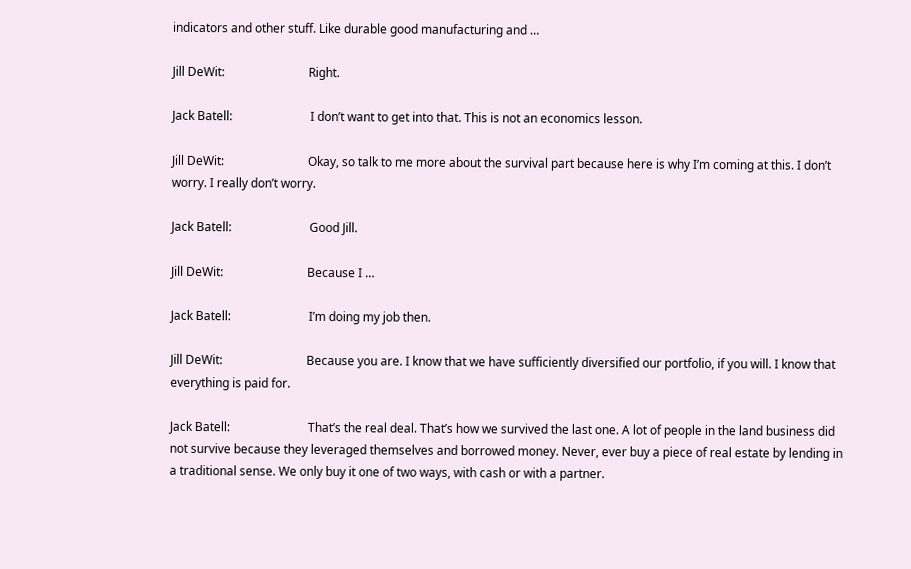indicators and other stuff. Like durable good manufacturing and …

Jill DeWit:                            Right.

Jack Batell:                          I don’t want to get into that. This is not an economics lesson.

Jill DeWit:                            Okay, so talk to me more about the survival part because here is why I’m coming at this. I don’t worry. I really don’t worry.

Jack Batell:                          Good Jill.

Jill DeWit:                            Because I …

Jack Batell:                          I’m doing my job then.

Jill DeWit:                            Because you are. I know that we have sufficiently diversified our portfolio, if you will. I know that everything is paid for.

Jack Batell:                          That’s the real deal. That’s how we survived the last one. A lot of people in the land business did not survive because they leveraged themselves and borrowed money. Never, ever buy a piece of real estate by lending in a traditional sense. We only buy it one of two ways, with cash or with a partner.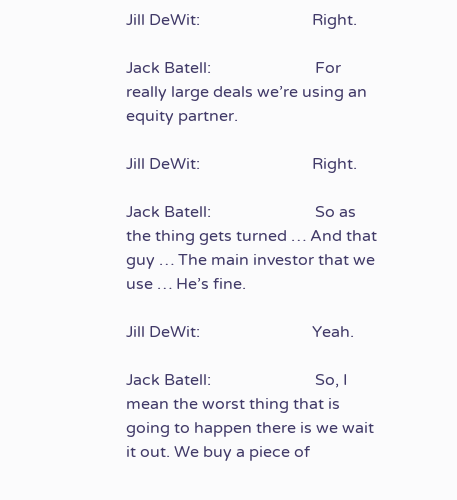Jill DeWit:                            Right.

Jack Batell:                          For really large deals we’re using an equity partner.

Jill DeWit:                            Right.

Jack Batell:                          So as the thing gets turned … And that guy … The main investor that we use … He’s fine.

Jill DeWit:                            Yeah.

Jack Batell:                          So, I mean the worst thing that is going to happen there is we wait it out. We buy a piece of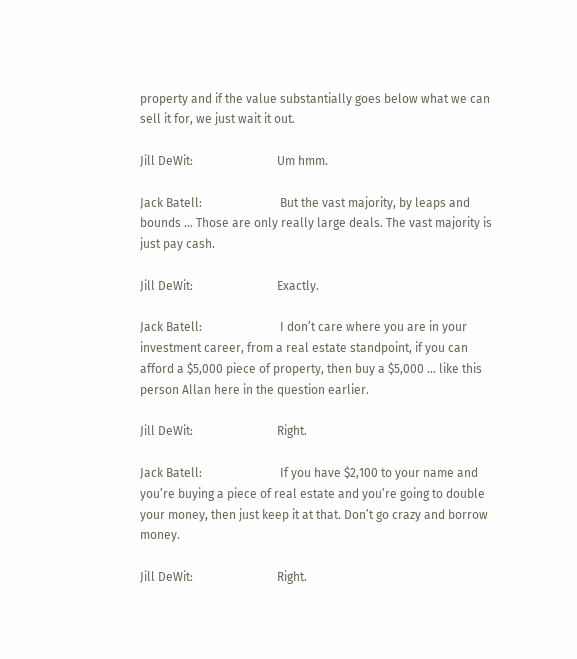property and if the value substantially goes below what we can sell it for, we just wait it out.

Jill DeWit:                            Um hmm.

Jack Batell:                          But the vast majority, by leaps and bounds … Those are only really large deals. The vast majority is just pay cash.

Jill DeWit:                            Exactly.

Jack Batell:                          I don’t care where you are in your investment career, from a real estate standpoint, if you can afford a $5,000 piece of property, then buy a $5,000 … like this person Allan here in the question earlier.

Jill DeWit:                            Right.

Jack Batell:                          If you have $2,100 to your name and you’re buying a piece of real estate and you’re going to double your money, then just keep it at that. Don’t go crazy and borrow money.

Jill DeWit:                            Right.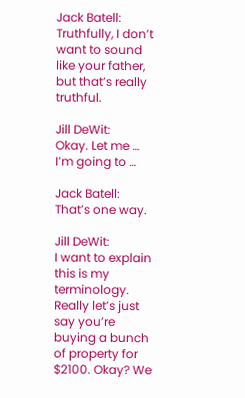Jack Batell:                          Truthfully, I don’t want to sound like your father, but that’s really truthful.

Jill DeWit:                            Okay. Let me … I’m going to …

Jack Batell:                          That’s one way.

Jill DeWit:                            I want to explain this is my terminology. Really let’s just say you’re buying a bunch of property for $2100. Okay? We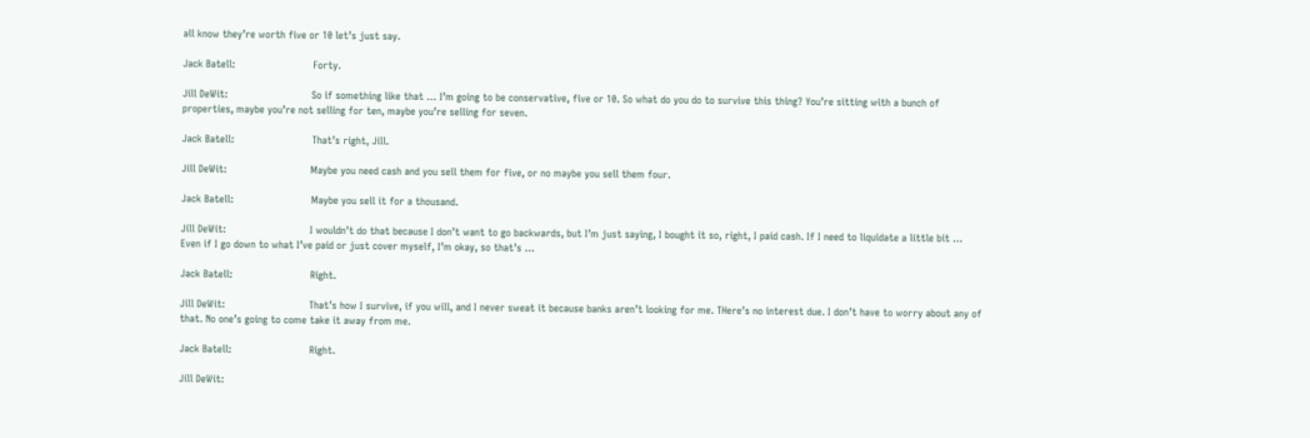all know they’re worth five or 10 let’s just say.

Jack Batell:                          Forty.

Jill DeWit:                            So if something like that … I’m going to be conservative, five or 10. So what do you do to survive this thing? You’re sitting with a bunch of properties, maybe you’re not selling for ten, maybe you’re selling for seven.

Jack Batell:                          That’s right, Jill.

Jill DeWit:                            Maybe you need cash and you sell them for five, or no maybe you sell them four.

Jack Batell:                          Maybe you sell it for a thousand.

Jill DeWit:                            I wouldn’t do that because I don’t want to go backwards, but I’m just saying, I bought it so, right, I paid cash. If I need to liquidate a little bit … Even if I go down to what I’ve paid or just cover myself, I’m okay, so that’s …

Jack Batell:                          Right.

Jill DeWit:                            That’s how I survive, if you will, and I never sweat it because banks aren’t looking for me. THere’s no interest due. I don’t have to worry about any of that. No one’s going to come take it away from me.

Jack Batell:                          Right.

Jill DeWit: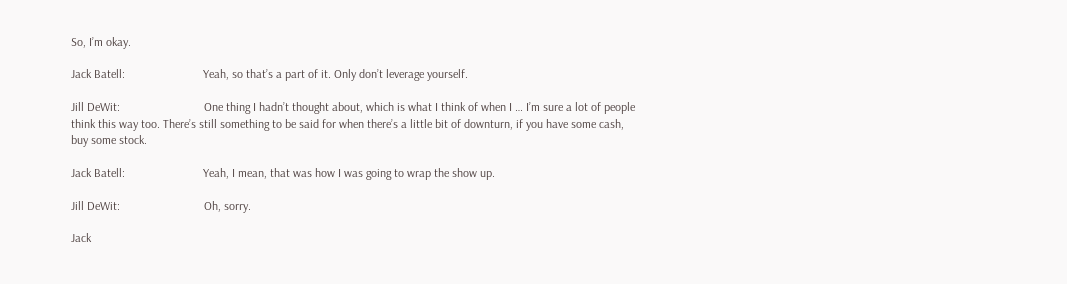So, I’m okay.

Jack Batell:                          Yeah, so that’s a part of it. Only don’t leverage yourself.

Jill DeWit:                            One thing I hadn’t thought about, which is what I think of when I … I’m sure a lot of people think this way too. There’s still something to be said for when there’s a little bit of downturn, if you have some cash, buy some stock.

Jack Batell:                          Yeah, I mean, that was how I was going to wrap the show up.

Jill DeWit:                            Oh, sorry.

Jack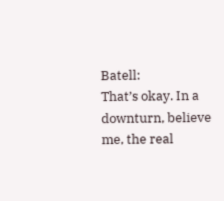Batell:                          That’s okay. In a downturn, believe me, the real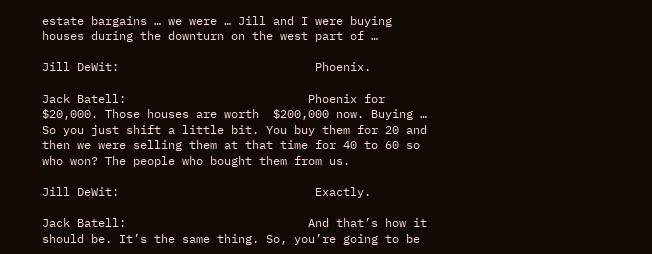estate bargains … we were … Jill and I were buying houses during the downturn on the west part of …

Jill DeWit:                            Phoenix.

Jack Batell:                          Phoenix for $20,000. Those houses are worth  $200,000 now. Buying … So you just shift a little bit. You buy them for 20 and then we were selling them at that time for 40 to 60 so who won? The people who bought them from us.

Jill DeWit:                            Exactly.

Jack Batell:                          And that’s how it should be. It’s the same thing. So, you’re going to be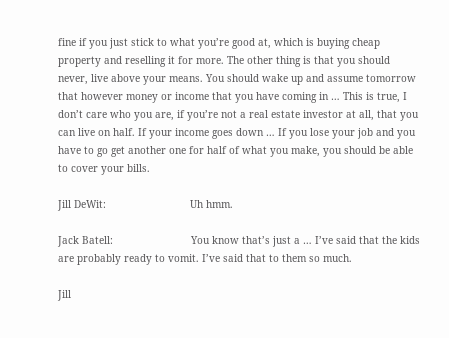fine if you just stick to what you’re good at, which is buying cheap property and reselling it for more. The other thing is that you should never, live above your means. You should wake up and assume tomorrow that however money or income that you have coming in … This is true, I don’t care who you are, if you’re not a real estate investor at all, that you can live on half. If your income goes down … If you lose your job and you have to go get another one for half of what you make, you should be able to cover your bills.

Jill DeWit:                            Uh hmm.

Jack Batell:                          You know that’s just a … I’ve said that the kids are probably ready to vomit. I’ve said that to them so much.

Jill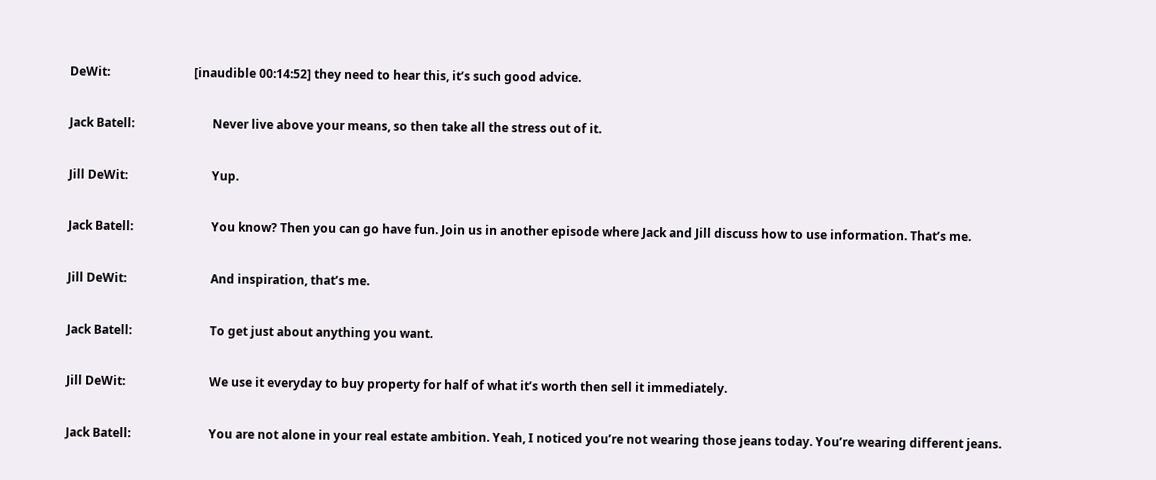DeWit:                            [inaudible 00:14:52] they need to hear this, it’s such good advice.

Jack Batell:                          Never live above your means, so then take all the stress out of it.

Jill DeWit:                            Yup.

Jack Batell:                          You know? Then you can go have fun. Join us in another episode where Jack and Jill discuss how to use information. That’s me.

Jill DeWit:                            And inspiration, that’s me.

Jack Batell:                          To get just about anything you want.

Jill DeWit:                            We use it everyday to buy property for half of what it’s worth then sell it immediately.

Jack Batell:                          You are not alone in your real estate ambition. Yeah, I noticed you’re not wearing those jeans today. You’re wearing different jeans.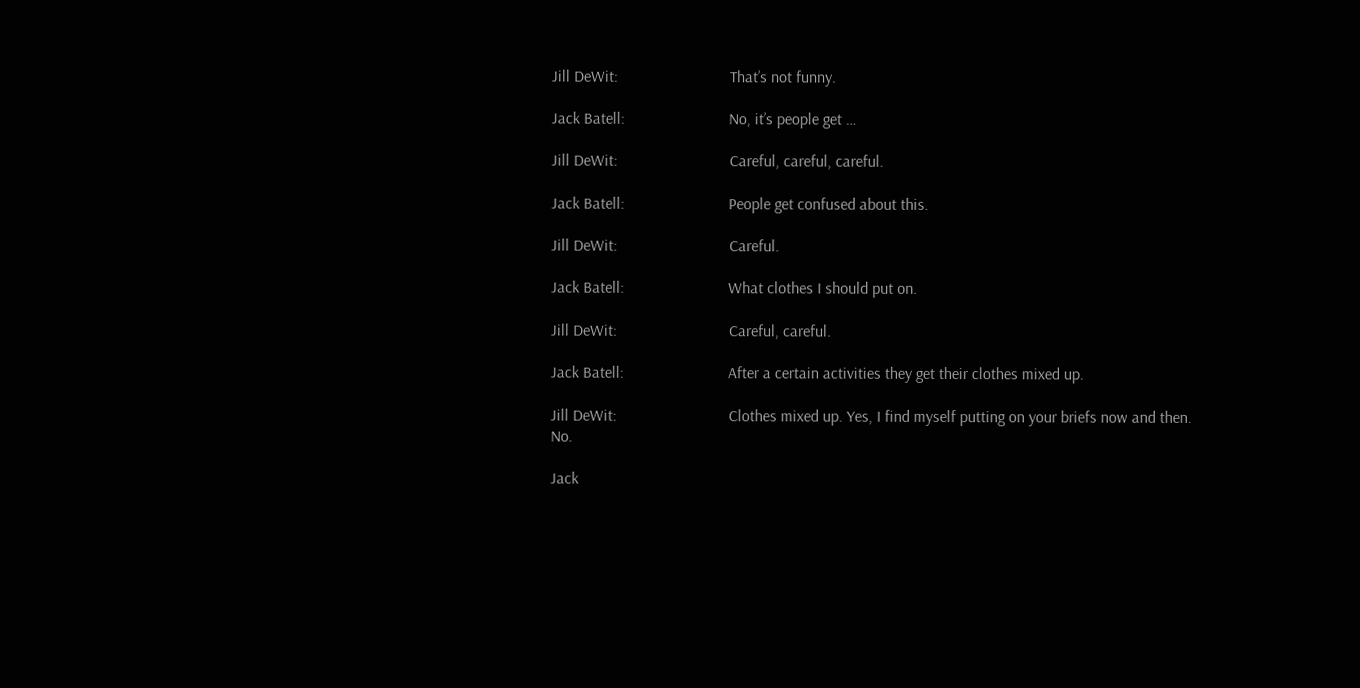Jill DeWit:                            That’s not funny.

Jack Batell:                          No, it’s people get …

Jill DeWit:                            Careful, careful, careful.

Jack Batell:                          People get confused about this.

Jill DeWit:                            Careful.

Jack Batell:                          What clothes I should put on.

Jill DeWit:                            Careful, careful.

Jack Batell:                          After a certain activities they get their clothes mixed up.

Jill DeWit:                            Clothes mixed up. Yes, I find myself putting on your briefs now and then. No.

Jack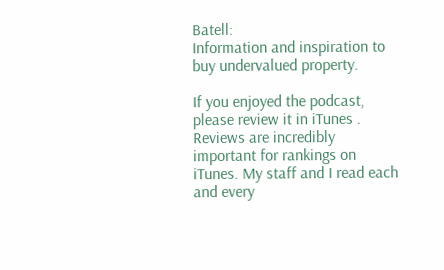Batell:                          Information and inspiration to buy undervalued property.

If you enjoyed the podcast, please review it in iTunes . Reviews are incredibly important for rankings on iTunes. My staff and I read each and every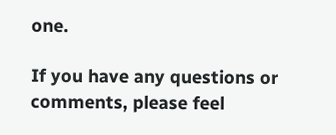one.

If you have any questions or comments, please feel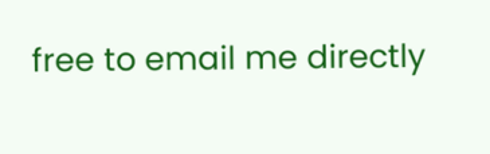free to email me directly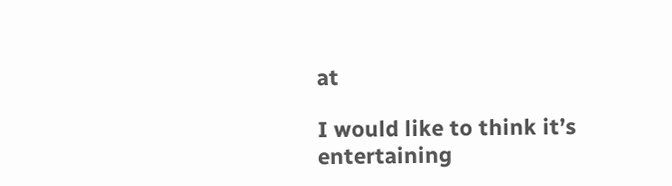at

I would like to think it’s entertaining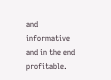and informative and in the end profitable.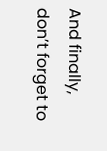And finally, don’t forget to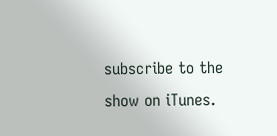subscribe to the show on iTunes.